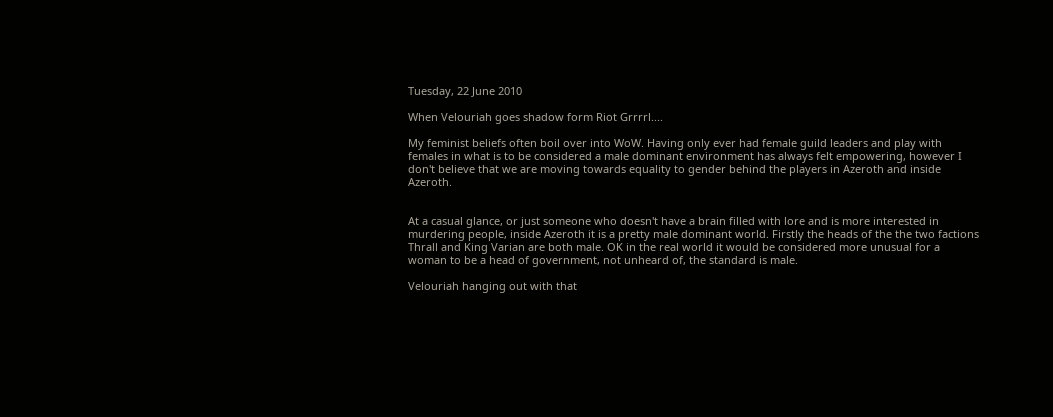Tuesday, 22 June 2010

When Velouriah goes shadow form Riot Grrrrl....

My feminist beliefs often boil over into WoW. Having only ever had female guild leaders and play with females in what is to be considered a male dominant environment has always felt empowering, however I don't believe that we are moving towards equality to gender behind the players in Azeroth and inside Azeroth.


At a casual glance, or just someone who doesn't have a brain filled with lore and is more interested in murdering people, inside Azeroth it is a pretty male dominant world. Firstly the heads of the the two factions Thrall and King Varian are both male. OK in the real world it would be considered more unusual for a woman to be a head of government, not unheard of, the standard is male.

Velouriah hanging out with that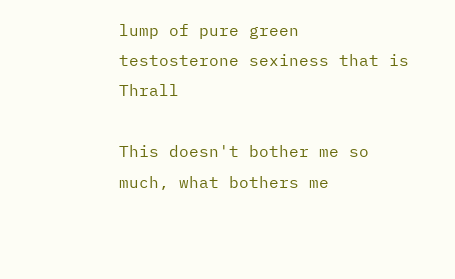lump of pure green testosterone sexiness that is Thrall

This doesn't bother me so much, what bothers me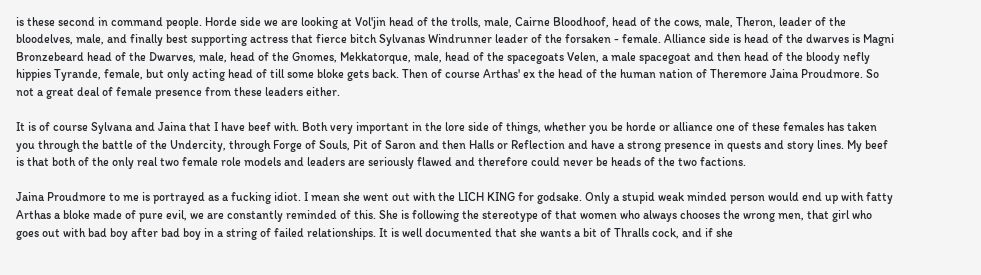is these second in command people. Horde side we are looking at Vol'jin head of the trolls, male, Cairne Bloodhoof, head of the cows, male, Theron, leader of the bloodelves, male, and finally best supporting actress that fierce bitch Sylvanas Windrunner leader of the forsaken - female. Alliance side is head of the dwarves is Magni Bronzebeard head of the Dwarves, male, head of the Gnomes, Mekkatorque, male, head of the spacegoats Velen, a male spacegoat and then head of the bloody nefly hippies Tyrande, female, but only acting head of till some bloke gets back. Then of course Arthas' ex the head of the human nation of Theremore Jaina Proudmore. So not a great deal of female presence from these leaders either.

It is of course Sylvana and Jaina that I have beef with. Both very important in the lore side of things, whether you be horde or alliance one of these females has taken you through the battle of the Undercity, through Forge of Souls, Pit of Saron and then Halls or Reflection and have a strong presence in quests and story lines. My beef is that both of the only real two female role models and leaders are seriously flawed and therefore could never be heads of the two factions.

Jaina Proudmore to me is portrayed as a fucking idiot. I mean she went out with the LICH KING for godsake. Only a stupid weak minded person would end up with fatty Arthas a bloke made of pure evil, we are constantly reminded of this. She is following the stereotype of that women who always chooses the wrong men, that girl who goes out with bad boy after bad boy in a string of failed relationships. It is well documented that she wants a bit of Thralls cock, and if she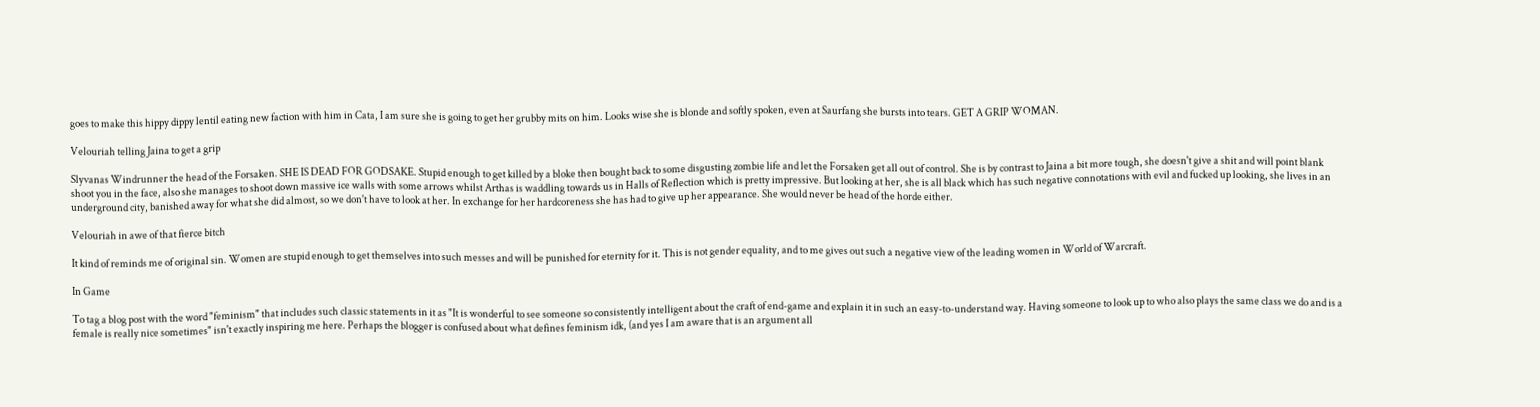goes to make this hippy dippy lentil eating new faction with him in Cata, I am sure she is going to get her grubby mits on him. Looks wise she is blonde and softly spoken, even at Saurfang she bursts into tears. GET A GRIP WOMAN.

Velouriah telling Jaina to get a grip

Slyvanas Windrunner the head of the Forsaken. SHE IS DEAD FOR GODSAKE. Stupid enough to get killed by a bloke then bought back to some disgusting zombie life and let the Forsaken get all out of control. She is by contrast to Jaina a bit more tough, she doesn't give a shit and will point blank shoot you in the face, also she manages to shoot down massive ice walls with some arrows whilst Arthas is waddling towards us in Halls of Reflection which is pretty impressive. But looking at her, she is all black which has such negative connotations with evil and fucked up looking, she lives in an underground city, banished away for what she did almost, so we don't have to look at her. In exchange for her hardcoreness she has had to give up her appearance. She would never be head of the horde either.

Velouriah in awe of that fierce bitch

It kind of reminds me of original sin. Women are stupid enough to get themselves into such messes and will be punished for eternity for it. This is not gender equality, and to me gives out such a negative view of the leading women in World of Warcraft.

In Game

To tag a blog post with the word "feminism" that includes such classic statements in it as "It is wonderful to see someone so consistently intelligent about the craft of end-game and explain it in such an easy-to-understand way. Having someone to look up to who also plays the same class we do and is a female is really nice sometimes" isn't exactly inspiring me here. Perhaps the blogger is confused about what defines feminism idk, (and yes I am aware that is an argument all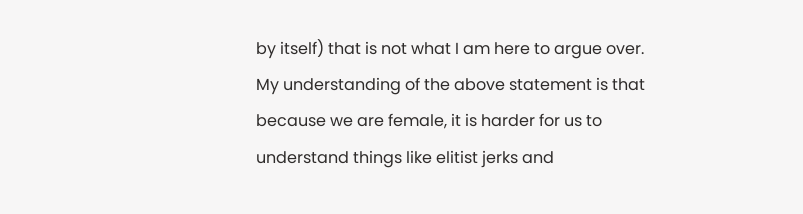by itself) that is not what I am here to argue over. My understanding of the above statement is that because we are female, it is harder for us to understand things like elitist jerks and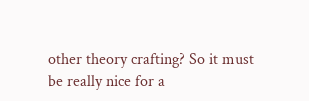other theory crafting? So it must be really nice for a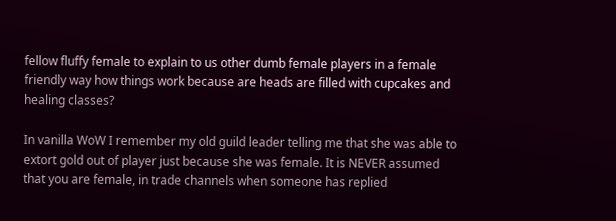fellow fluffy female to explain to us other dumb female players in a female friendly way how things work because are heads are filled with cupcakes and healing classes?

In vanilla WoW I remember my old guild leader telling me that she was able to extort gold out of player just because she was female. It is NEVER assumed that you are female, in trade channels when someone has replied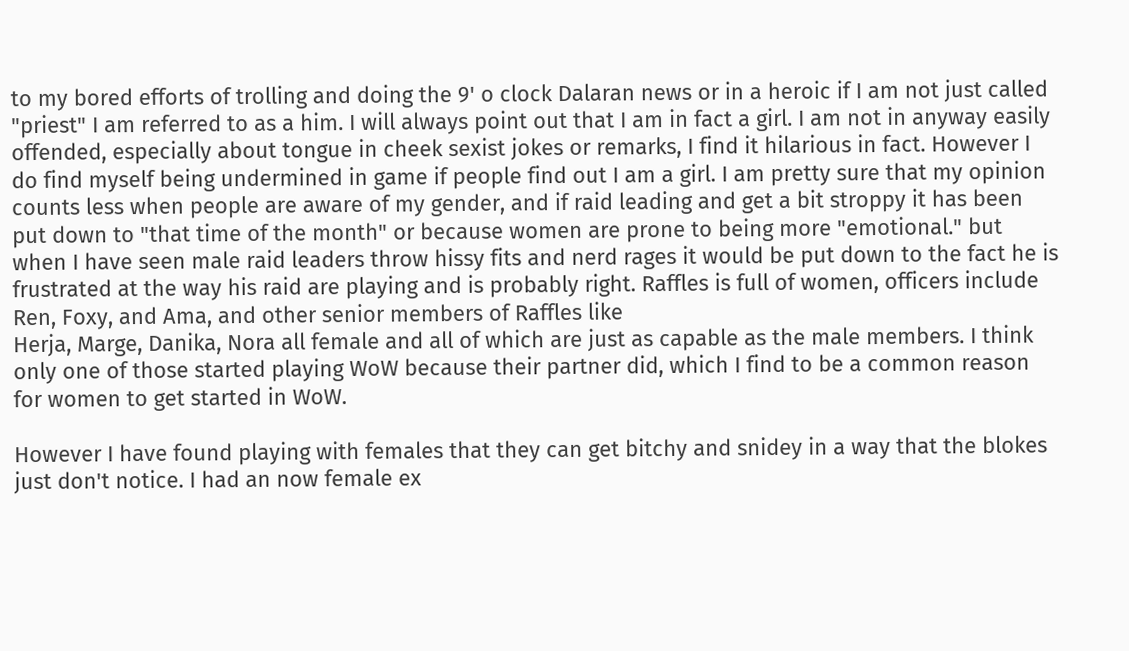to my bored efforts of trolling and doing the 9' o clock Dalaran news or in a heroic if I am not just called "priest" I am referred to as a him. I will always point out that I am in fact a girl. I am not in anyway easily offended, especially about tongue in cheek sexist jokes or remarks, I find it hilarious in fact. However I do find myself being undermined in game if people find out I am a girl. I am pretty sure that my opinion counts less when people are aware of my gender, and if raid leading and get a bit stroppy it has been put down to "that time of the month" or because women are prone to being more "emotional." but when I have seen male raid leaders throw hissy fits and nerd rages it would be put down to the fact he is frustrated at the way his raid are playing and is probably right. Raffles is full of women, officers include Ren, Foxy, and Ama, and other senior members of Raffles like
Herja, Marge, Danika, Nora all female and all of which are just as capable as the male members. I think only one of those started playing WoW because their partner did, which I find to be a common reason for women to get started in WoW.

However I have found playing with females that they can get bitchy and snidey in a way that the blokes just don't notice. I had an now female ex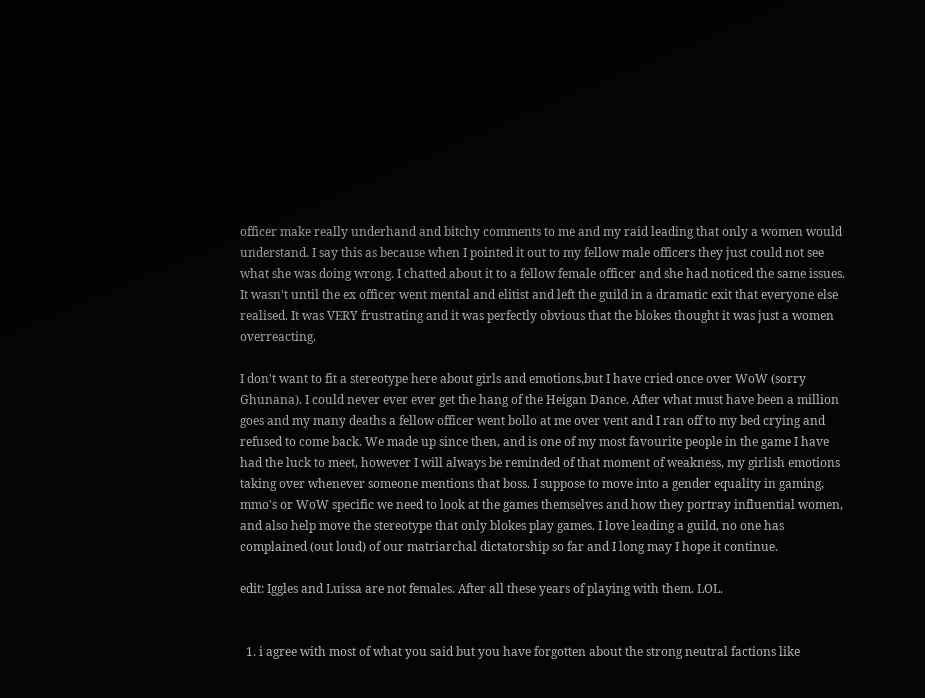officer make really underhand and bitchy comments to me and my raid leading that only a women would understand. I say this as because when I pointed it out to my fellow male officers they just could not see what she was doing wrong. I chatted about it to a fellow female officer and she had noticed the same issues. It wasn't until the ex officer went mental and elitist and left the guild in a dramatic exit that everyone else realised. It was VERY frustrating and it was perfectly obvious that the blokes thought it was just a women overreacting.

I don't want to fit a stereotype here about girls and emotions,but I have cried once over WoW (sorry Ghunana). I could never ever ever get the hang of the Heigan Dance. After what must have been a million goes and my many deaths a fellow officer went bollo at me over vent and I ran off to my bed crying and refused to come back. We made up since then, and is one of my most favourite people in the game I have had the luck to meet, however I will always be reminded of that moment of weakness, my girlish emotions taking over whenever someone mentions that boss. I suppose to move into a gender equality in gaming, mmo's or WoW specific we need to look at the games themselves and how they portray influential women, and also help move the stereotype that only blokes play games. I love leading a guild, no one has complained (out loud) of our matriarchal dictatorship so far and I long may I hope it continue.

edit: Iggles and Luissa are not females. After all these years of playing with them. LOL.


  1. i agree with most of what you said but you have forgotten about the strong neutral factions like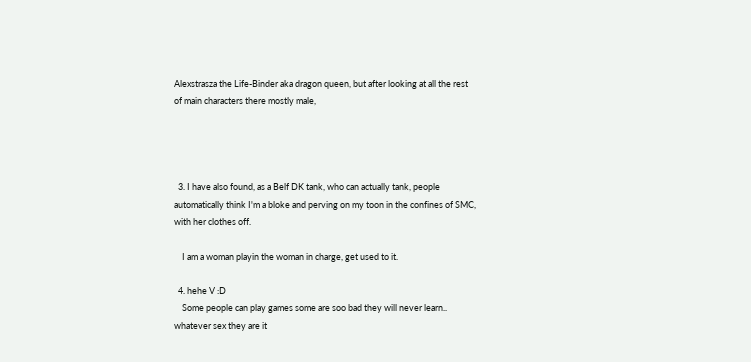Alexstrasza the Life-Binder aka dragon queen, but after looking at all the rest of main characters there mostly male,




  3. I have also found, as a Belf DK tank, who can actually tank, people automatically think I'm a bloke and perving on my toon in the confines of SMC, with her clothes off.

    I am a woman playin the woman in charge, get used to it.

  4. hehe V :D
    Some people can play games some are soo bad they will never learn.. whatever sex they are it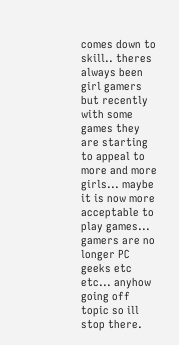comes down to skill.. theres always been girl gamers but recently with some games they are starting to appeal to more and more girls... maybe it is now more acceptable to play games... gamers are no longer PC geeks etc etc... anyhow going off topic so ill stop there.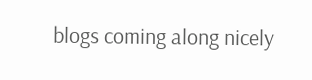blogs coming along nicely